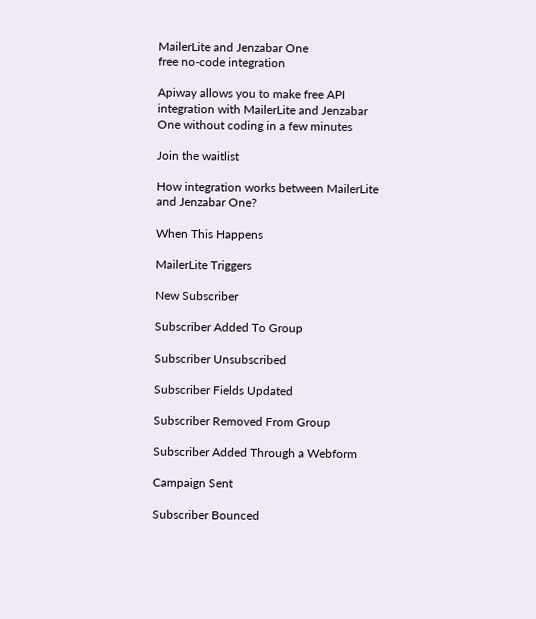MailerLite and Jenzabar One
free no-code integration

Apiway allows you to make free API integration with MailerLite and Jenzabar One without coding in a few minutes

Join the waitlist

How integration works between MailerLite and Jenzabar One?

When This Happens

MailerLite Triggers

New Subscriber

Subscriber Added To Group

Subscriber Unsubscribed

Subscriber Fields Updated

Subscriber Removed From Group

Subscriber Added Through a Webform

Campaign Sent

Subscriber Bounced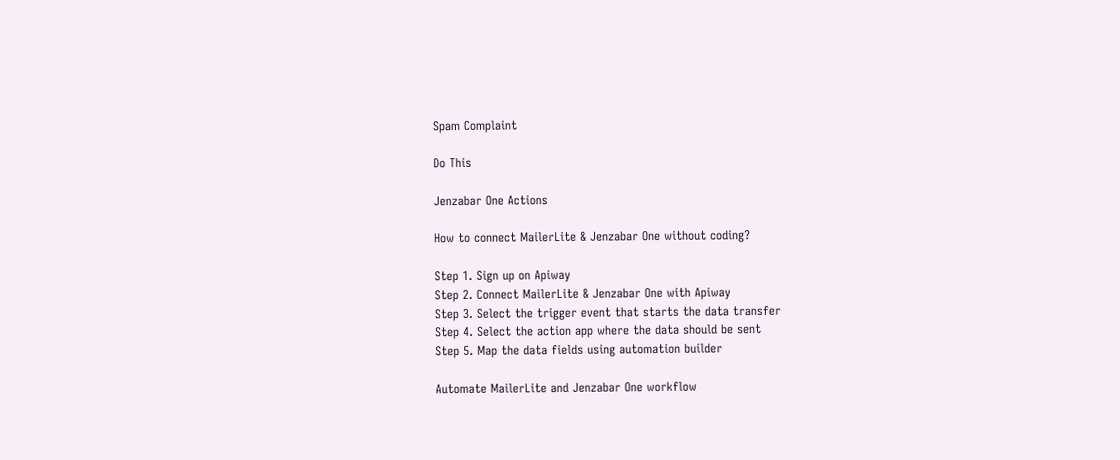Spam Complaint

Do This

Jenzabar One Actions

How to connect MailerLite & Jenzabar One without coding?

Step 1. Sign up on Apiway
Step 2. Connect MailerLite & Jenzabar One with Apiway
Step 3. Select the trigger event that starts the data transfer
Step 4. Select the action app where the data should be sent
Step 5. Map the data fields using automation builder

Automate MailerLite and Jenzabar One workflow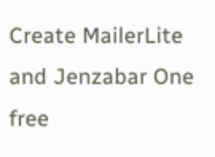Create MailerLite and Jenzabar One free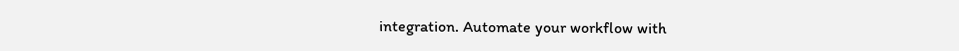integration. Automate your workflow with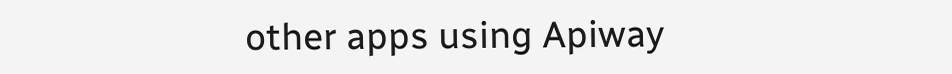other apps using Apiway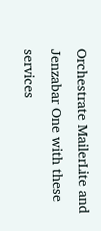Orchestrate MailerLite and Jenzabar One with these services